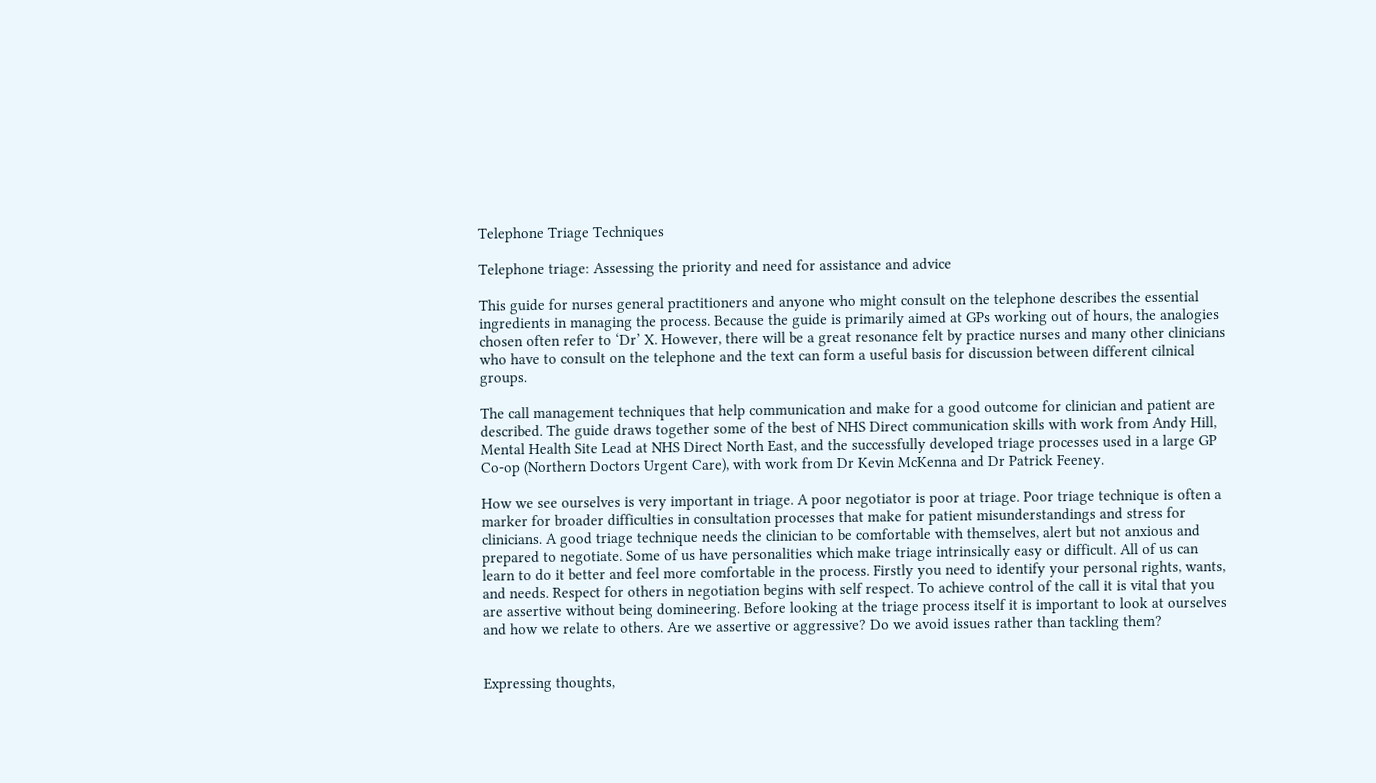Telephone Triage Techniques

Telephone triage: Assessing the priority and need for assistance and advice

This guide for nurses general practitioners and anyone who might consult on the telephone describes the essential ingredients in managing the process. Because the guide is primarily aimed at GPs working out of hours, the analogies chosen often refer to ‘Dr’ X. However, there will be a great resonance felt by practice nurses and many other clinicians who have to consult on the telephone and the text can form a useful basis for discussion between different cilnical groups.

The call management techniques that help communication and make for a good outcome for clinician and patient are described. The guide draws together some of the best of NHS Direct communication skills with work from Andy Hill, Mental Health Site Lead at NHS Direct North East, and the successfully developed triage processes used in a large GP Co-op (Northern Doctors Urgent Care), with work from Dr Kevin McKenna and Dr Patrick Feeney.

How we see ourselves is very important in triage. A poor negotiator is poor at triage. Poor triage technique is often a marker for broader difficulties in consultation processes that make for patient misunderstandings and stress for clinicians. A good triage technique needs the clinician to be comfortable with themselves, alert but not anxious and prepared to negotiate. Some of us have personalities which make triage intrinsically easy or difficult. All of us can learn to do it better and feel more comfortable in the process. Firstly you need to identify your personal rights, wants, and needs. Respect for others in negotiation begins with self respect. To achieve control of the call it is vital that you are assertive without being domineering. Before looking at the triage process itself it is important to look at ourselves and how we relate to others. Are we assertive or aggressive? Do we avoid issues rather than tackling them?


Expressing thoughts,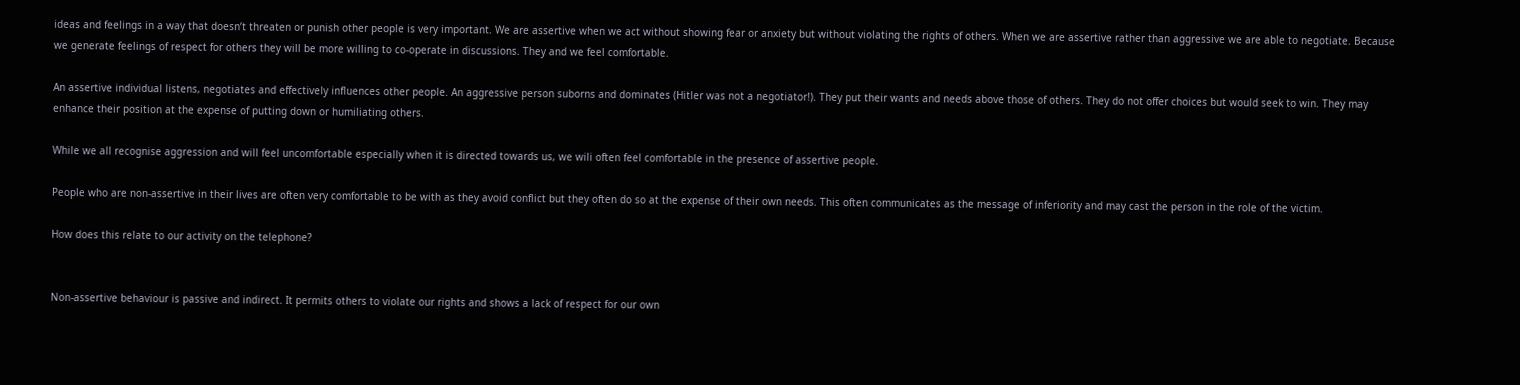ideas and feelings in a way that doesn’t threaten or punish other people is very important. We are assertive when we act without showing fear or anxiety but without violating the rights of others. When we are assertive rather than aggressive we are able to negotiate. Because we generate feelings of respect for others they will be more willing to co-operate in discussions. They and we feel comfortable.

An assertive individual listens, negotiates and effectively influences other people. An aggressive person suborns and dominates (Hitler was not a negotiator!). They put their wants and needs above those of others. They do not offer choices but would seek to win. They may enhance their position at the expense of putting down or humiliating others.

While we all recognise aggression and will feel uncomfortable especially when it is directed towards us, we wili often feel comfortable in the presence of assertive people.

People who are non-assertive in their lives are often very comfortable to be with as they avoid conflict but they often do so at the expense of their own needs. This often communicates as the message of inferiority and may cast the person in the role of the victim.

How does this relate to our activity on the telephone?


Non-assertive behaviour is passive and indirect. It permits others to violate our rights and shows a lack of respect for our own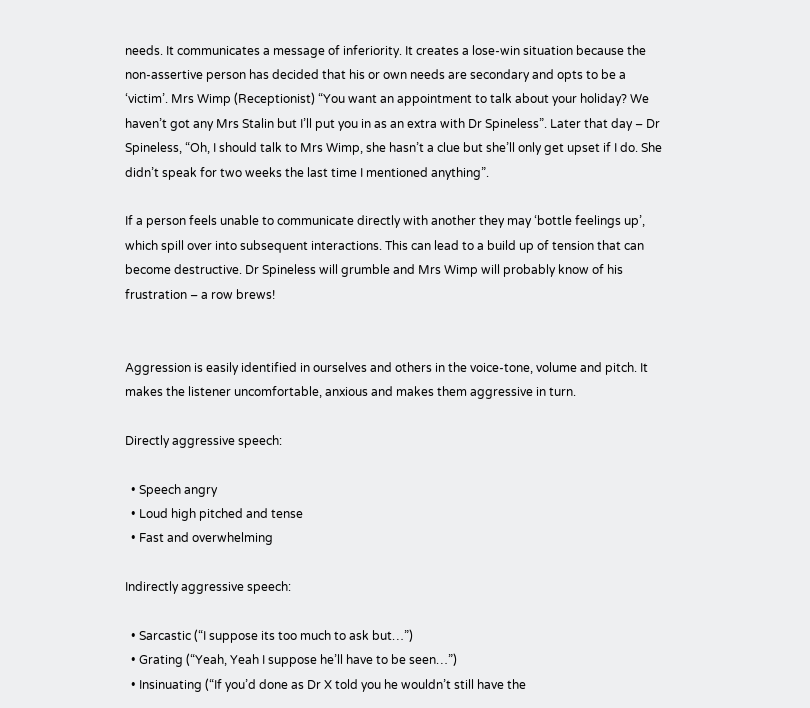needs. It communicates a message of inferiority. It creates a lose-win situation because the non-assertive person has decided that his or own needs are secondary and opts to be a ‘victim’. Mrs Wimp (Receptionist) “You want an appointment to talk about your holiday? We haven’t got any Mrs Stalin but I’ll put you in as an extra with Dr Spineless”. Later that day – Dr Spineless, “Oh, I should talk to Mrs Wimp, she hasn’t a clue but she’ll only get upset if I do. She didn’t speak for two weeks the last time I mentioned anything”.

If a person feels unable to communicate directly with another they may ‘bottle feelings up’, which spill over into subsequent interactions. This can lead to a build up of tension that can become destructive. Dr Spineless will grumble and Mrs Wimp will probably know of his frustration – a row brews!


Aggression is easily identified in ourselves and others in the voice-tone, volume and pitch. It makes the listener uncomfortable, anxious and makes them aggressive in turn.

Directly aggressive speech:

  • Speech angry
  • Loud high pitched and tense
  • Fast and overwhelming

Indirectly aggressive speech:

  • Sarcastic (“I suppose its too much to ask but…”)
  • Grating (“Yeah, Yeah I suppose he’ll have to be seen…”)
  • Insinuating (“If you’d done as Dr X told you he wouldn’t still have the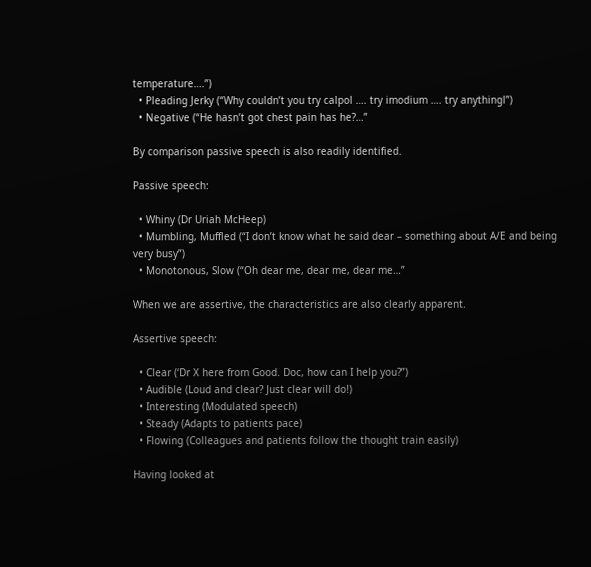temperature….”)
  • Pleading Jerky (“Why couldn’t you try calpol …. try imodium …. try anythingl”)
  • Negative (“He hasn’t got chest pain has he?…”

By comparison passive speech is also readily identified.

Passive speech:

  • Whiny (Dr Uriah McHeep)
  • Mumbling, Muffled (“I don’t know what he said dear – something about A/E and being very busy”)
  • Monotonous, Slow (“Oh dear me, dear me, dear me…”

When we are assertive, the characteristics are also clearly apparent.

Assertive speech:

  • Clear (‘Dr X here from Good. Doc, how can I help you?”)
  • Audible (Loud and clear? Just clear will do!)
  • Interesting (Modulated speech)
  • Steady (Adapts to patients pace)
  • Flowing (Colleagues and patients follow the thought train easily)

Having looked at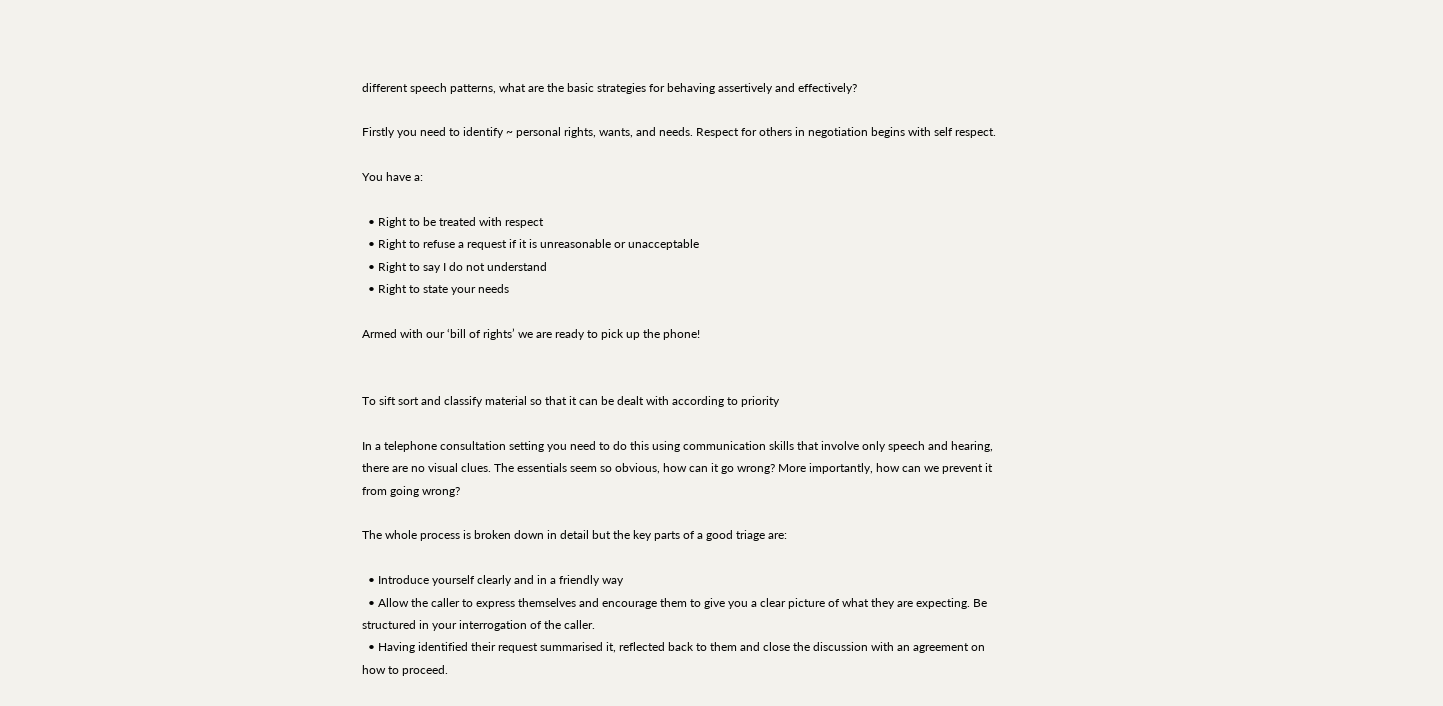different speech patterns, what are the basic strategies for behaving assertively and effectively?

Firstly you need to identify ~ personal rights, wants, and needs. Respect for others in negotiation begins with self respect.

You have a:

  • Right to be treated with respect
  • Right to refuse a request if it is unreasonable or unacceptable
  • Right to say I do not understand
  • Right to state your needs

Armed with our ‘bill of rights’ we are ready to pick up the phone!


To sift sort and classify material so that it can be dealt with according to priority

In a telephone consultation setting you need to do this using communication skills that involve only speech and hearing, there are no visual clues. The essentials seem so obvious, how can it go wrong? More importantly, how can we prevent it from going wrong?

The whole process is broken down in detail but the key parts of a good triage are:

  • Introduce yourself clearly and in a friendly way
  • Allow the caller to express themselves and encourage them to give you a clear picture of what they are expecting. Be structured in your interrogation of the caller.
  • Having identified their request summarised it, reflected back to them and close the discussion with an agreement on how to proceed.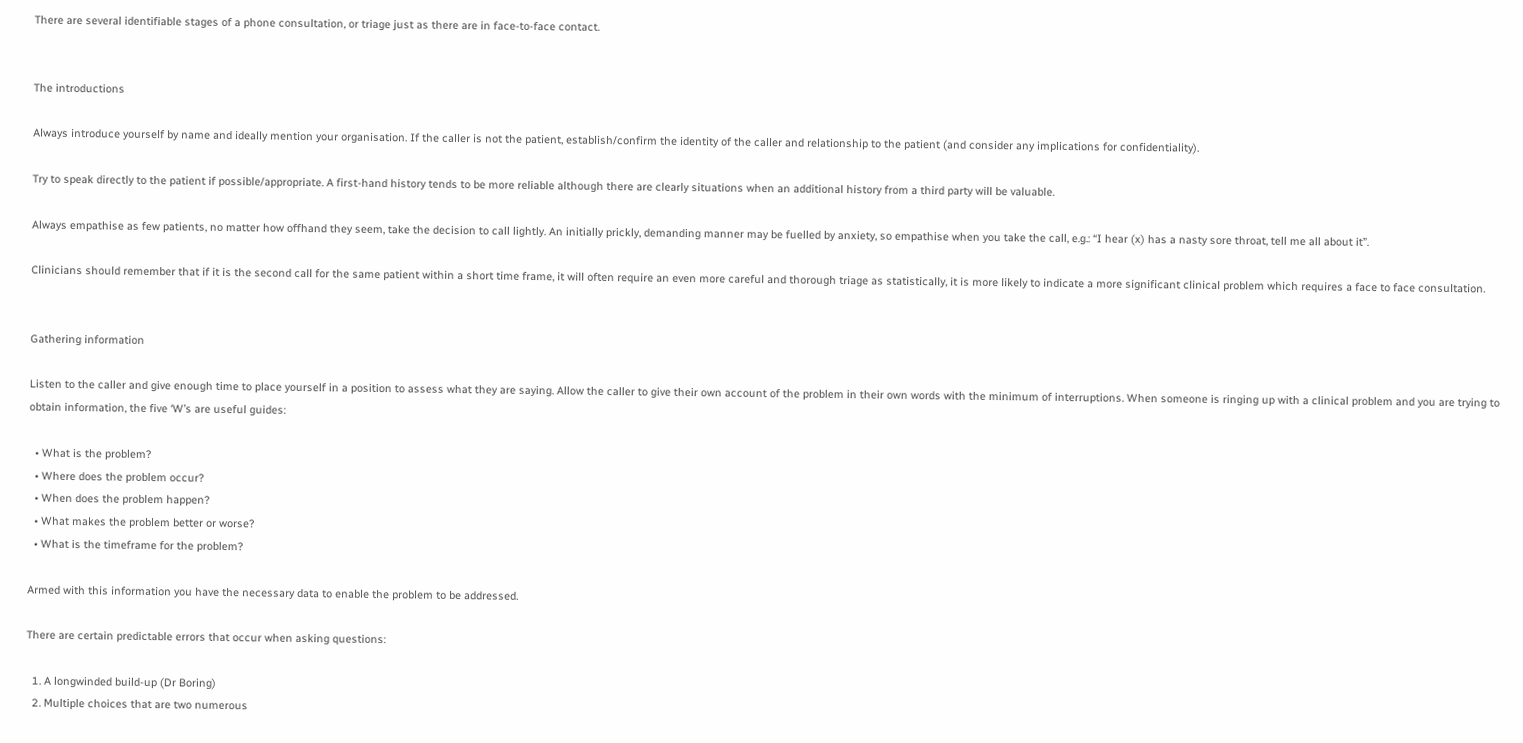There are several identifiable stages of a phone consultation, or triage just as there are in face-to-face contact.


The introductions

Always introduce yourself by name and ideally mention your organisation. If the caller is not the patient, establish/confirm the identity of the caller and relationship to the patient (and consider any implications for confidentiality).

Try to speak directly to the patient if possible/appropriate. A first-hand history tends to be more reliable although there are clearly situations when an additional history from a third party will be valuable.

Always empathise as few patients, no matter how offhand they seem, take the decision to call lightly. An initially prickly, demanding manner may be fuelled by anxiety, so empathise when you take the call, e.g.: “I hear (x) has a nasty sore throat, tell me all about it”.

Clinicians should remember that if it is the second call for the same patient within a short time frame, it will often require an even more careful and thorough triage as statistically, it is more likely to indicate a more significant clinical problem which requires a face to face consultation.


Gathering information

Listen to the caller and give enough time to place yourself in a position to assess what they are saying. Allow the caller to give their own account of the problem in their own words with the minimum of interruptions. When someone is ringing up with a clinical problem and you are trying to obtain information, the five ‘W’s are useful guides:

  • What is the problem?
  • Where does the problem occur?
  • When does the problem happen?
  • What makes the problem better or worse?
  • What is the timeframe for the problem?

Armed with this information you have the necessary data to enable the problem to be addressed.

There are certain predictable errors that occur when asking questions:

  1. A longwinded build-up (Dr Boring)
  2. Multiple choices that are two numerous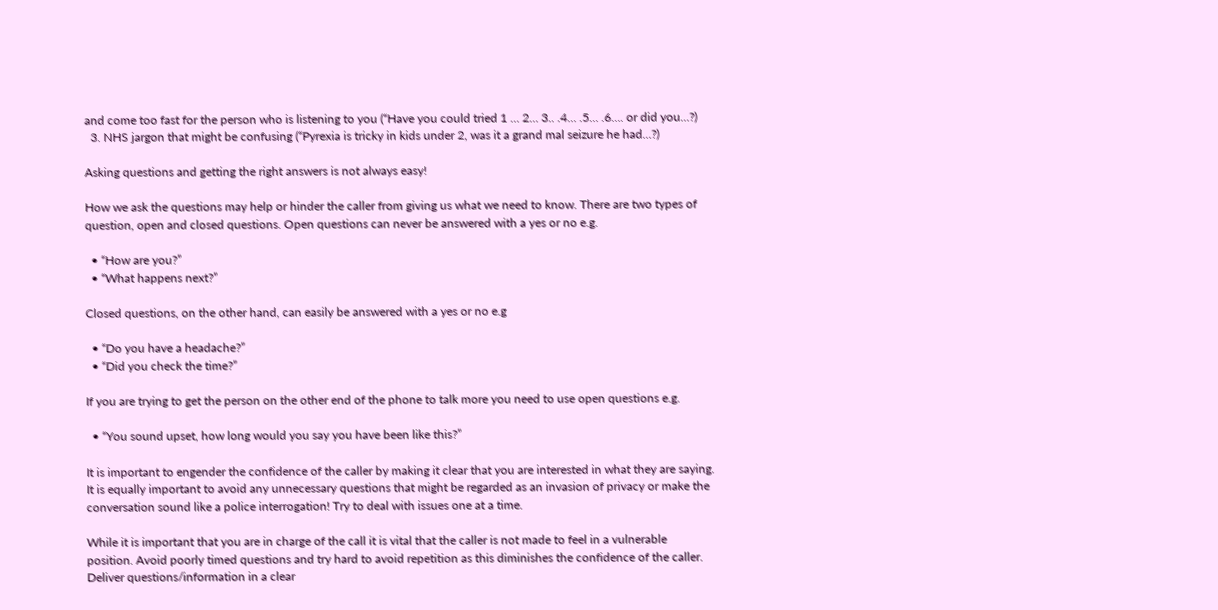and come too fast for the person who is listening to you (“Have you could tried 1 … 2… 3.. .4… .5… .6…. or did you…?)
  3. NHS jargon that might be confusing (“Pyrexia is tricky in kids under 2, was it a grand mal seizure he had…?)

Asking questions and getting the right answers is not always easy!

How we ask the questions may help or hinder the caller from giving us what we need to know. There are two types of question, open and closed questions. Open questions can never be answered with a yes or no e.g.

  • “How are you?”
  • “What happens next?”

Closed questions, on the other hand, can easily be answered with a yes or no e.g

  • “Do you have a headache?”
  • “Did you check the time?”

If you are trying to get the person on the other end of the phone to talk more you need to use open questions e.g.

  • “You sound upset, how long would you say you have been like this?”

It is important to engender the confidence of the caller by making it clear that you are interested in what they are saying. It is equally important to avoid any unnecessary questions that might be regarded as an invasion of privacy or make the conversation sound like a police interrogation! Try to deal with issues one at a time.

While it is important that you are in charge of the call it is vital that the caller is not made to feel in a vulnerable position. Avoid poorly timed questions and try hard to avoid repetition as this diminishes the confidence of the caller. Deliver questions/information in a clear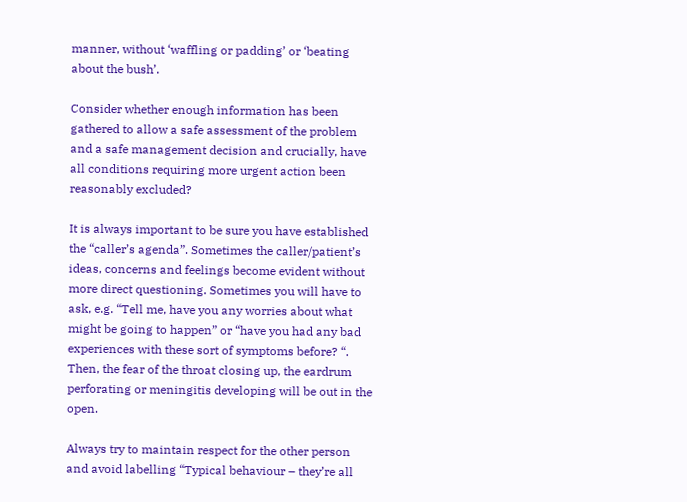manner, without ‘waffling or padding’ or ‘beating about the bush’.

Consider whether enough information has been gathered to allow a safe assessment of the problem and a safe management decision and crucially, have all conditions requiring more urgent action been reasonably excluded?

It is always important to be sure you have established the “caller’s agenda”. Sometimes the caller/patient’s ideas, concerns and feelings become evident without more direct questioning. Sometimes you will have to ask, e.g. “Tell me, have you any worries about what might be going to happen” or “have you had any bad experiences with these sort of symptoms before? “. Then, the fear of the throat closing up, the eardrum perforating or meningitis developing will be out in the open.

Always try to maintain respect for the other person and avoid labelling “Typical behaviour – they’re all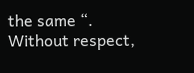the same “. Without respect,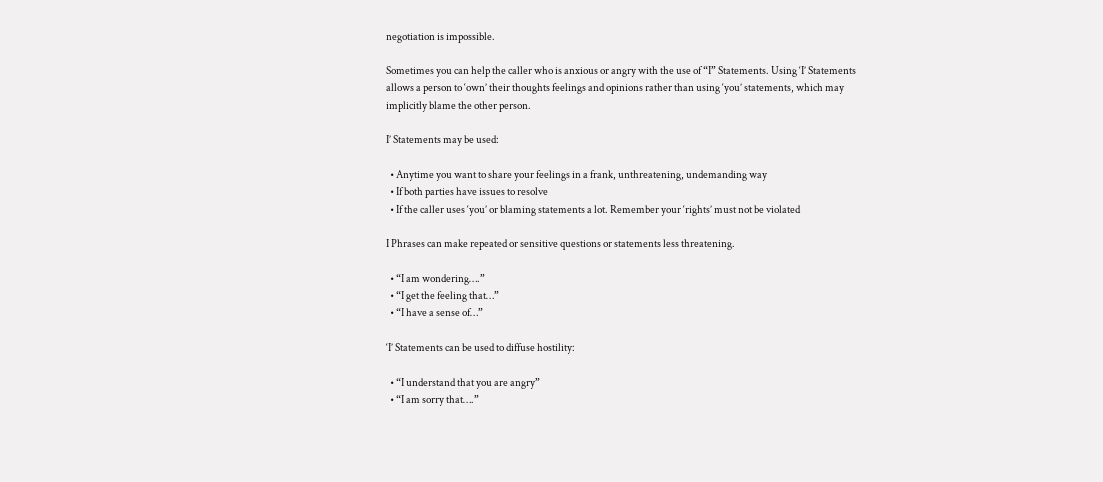negotiation is impossible.

Sometimes you can help the caller who is anxious or angry with the use of “I” Statements. Using ‘I’ Statements allows a person to ‘own’ their thoughts feelings and opinions rather than using ‘you’ statements, which may implicitly blame the other person.

I’ Statements may be used:

  • Anytime you want to share your feelings in a frank, unthreatening, undemanding way
  • If both parties have issues to resolve
  • If the caller uses ‘you’ or blaming statements a lot. Remember your ‘rights’ must not be violated

I Phrases can make repeated or sensitive questions or statements less threatening.

  • “I am wondering….”
  • “I get the feeling that…”
  • “I have a sense of…”

‘I’ Statements can be used to diffuse hostility:

  • “I understand that you are angry”
  • “I am sorry that….”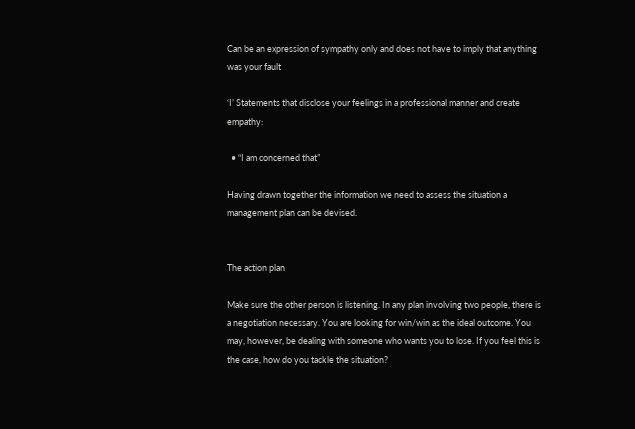Can be an expression of sympathy only and does not have to imply that anything was your fault

‘I’ Statements that disclose your feelings in a professional manner and create empathy:

  • “I am concerned that”

Having drawn together the information we need to assess the situation a management plan can be devised.


The action plan

Make sure the other person is listening. In any plan involving two people, there is a negotiation necessary. You are looking for win/win as the ideal outcome. You may, however, be dealing with someone who wants you to lose. If you feel this is the case, how do you tackle the situation?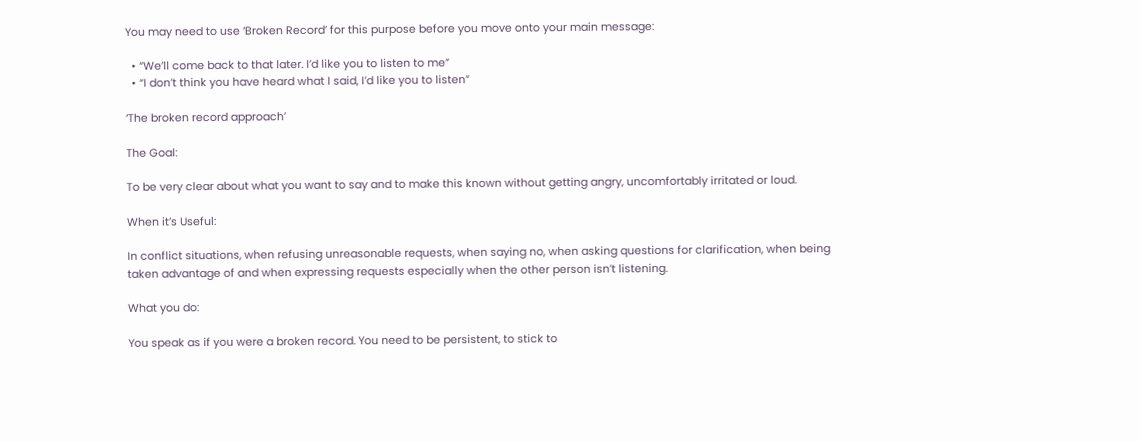You may need to use ‘Broken Record’ for this purpose before you move onto your main message:

  • “We’ll come back to that later. I’d like you to listen to me”
  • “I don’t think you have heard what I said, I’d like you to listen”

‘The broken record approach’

The Goal:

To be very clear about what you want to say and to make this known without getting angry, uncomfortably irritated or loud.

When it’s Useful:

In conflict situations, when refusing unreasonable requests, when saying no, when asking questions for clarification, when being taken advantage of and when expressing requests especially when the other person isn’t listening.

What you do:

You speak as if you were a broken record. You need to be persistent, to stick to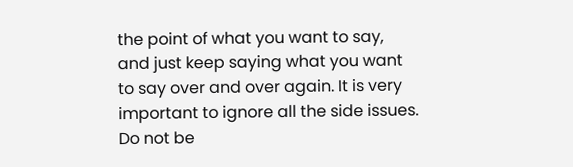the point of what you want to say, and just keep saying what you want to say over and over again. It is very important to ignore all the side issues. Do not be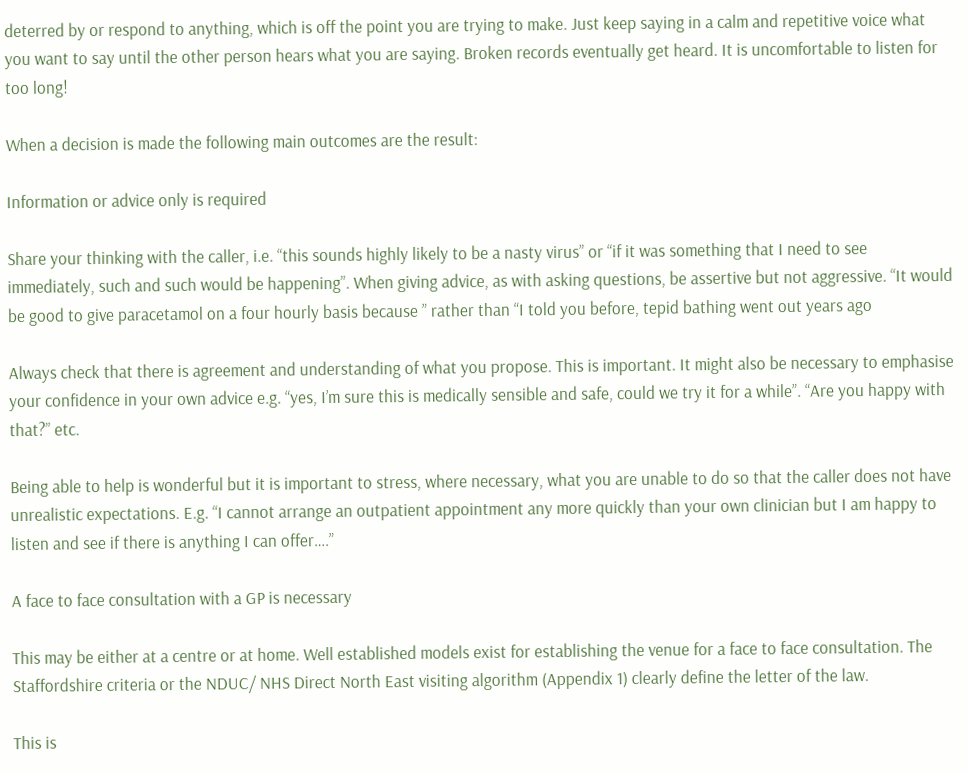deterred by or respond to anything, which is off the point you are trying to make. Just keep saying in a calm and repetitive voice what you want to say until the other person hears what you are saying. Broken records eventually get heard. It is uncomfortable to listen for too long!

When a decision is made the following main outcomes are the result:

Information or advice only is required

Share your thinking with the caller, i.e. “this sounds highly likely to be a nasty virus” or “if it was something that I need to see immediately, such and such would be happening”. When giving advice, as with asking questions, be assertive but not aggressive. “It would be good to give paracetamol on a four hourly basis because ” rather than “I told you before, tepid bathing went out years ago

Always check that there is agreement and understanding of what you propose. This is important. It might also be necessary to emphasise your confidence in your own advice e.g. “yes, I’m sure this is medically sensible and safe, could we try it for a while”. “Are you happy with that?” etc.

Being able to help is wonderful but it is important to stress, where necessary, what you are unable to do so that the caller does not have unrealistic expectations. E.g. “I cannot arrange an outpatient appointment any more quickly than your own clinician but I am happy to listen and see if there is anything I can offer….”

A face to face consultation with a GP is necessary

This may be either at a centre or at home. Well established models exist for establishing the venue for a face to face consultation. The Staffordshire criteria or the NDUC/ NHS Direct North East visiting algorithm (Appendix 1) clearly define the letter of the law.

This is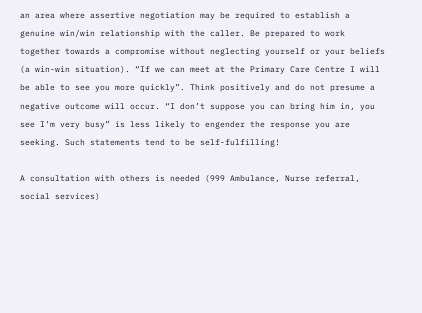an area where assertive negotiation may be required to establish a genuine win/win relationship with the caller. Be prepared to work together towards a compromise without neglecting yourself or your beliefs (a win-win situation). “If we can meet at the Primary Care Centre I will be able to see you more quickly”. Think positively and do not presume a negative outcome will occur. “I don’t suppose you can bring him in, you see I’m very busy” is less likely to engender the response you are seeking. Such statements tend to be self-fulfilling!

A consultation with others is needed (999 Ambulance, Nurse referral, social services)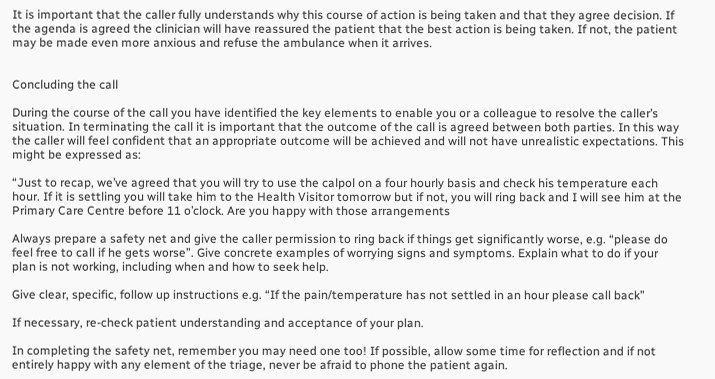It is important that the caller fully understands why this course of action is being taken and that they agree decision. If the agenda is agreed the clinician will have reassured the patient that the best action is being taken. If not, the patient may be made even more anxious and refuse the ambulance when it arrives.


Concluding the call

During the course of the call you have identified the key elements to enable you or a colleague to resolve the caller’s situation. In terminating the call it is important that the outcome of the call is agreed between both parties. In this way the caller will feel confident that an appropriate outcome will be achieved and will not have unrealistic expectations. This might be expressed as:

“Just to recap, we’ve agreed that you will try to use the calpol on a four hourly basis and check his temperature each hour. If it is settling you will take him to the Health Visitor tomorrow but if not, you will ring back and I will see him at the Primary Care Centre before 11 o’clock. Are you happy with those arrangements

Always prepare a safety net and give the caller permission to ring back if things get significantly worse, e.g. “please do feel free to call if he gets worse”. Give concrete examples of worrying signs and symptoms. Explain what to do if your plan is not working, including when and how to seek help.

Give clear, specific, follow up instructions e.g. “If the pain/temperature has not settled in an hour please call back”

If necessary, re-check patient understanding and acceptance of your plan.

In completing the safety net, remember you may need one too! If possible, allow some time for reflection and if not entirely happy with any element of the triage, never be afraid to phone the patient again.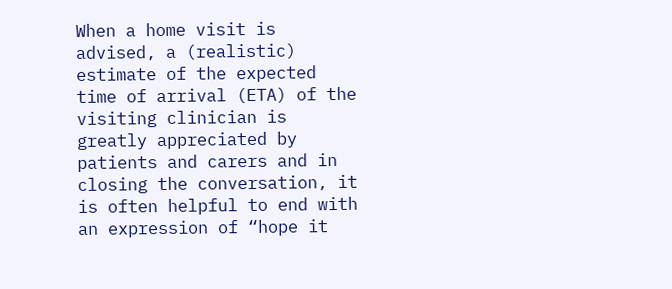When a home visit is advised, a (realistic) estimate of the expected time of arrival (ETA) of the visiting clinician is greatly appreciated by patients and carers and in closing the conversation, it is often helpful to end with an expression of “hope it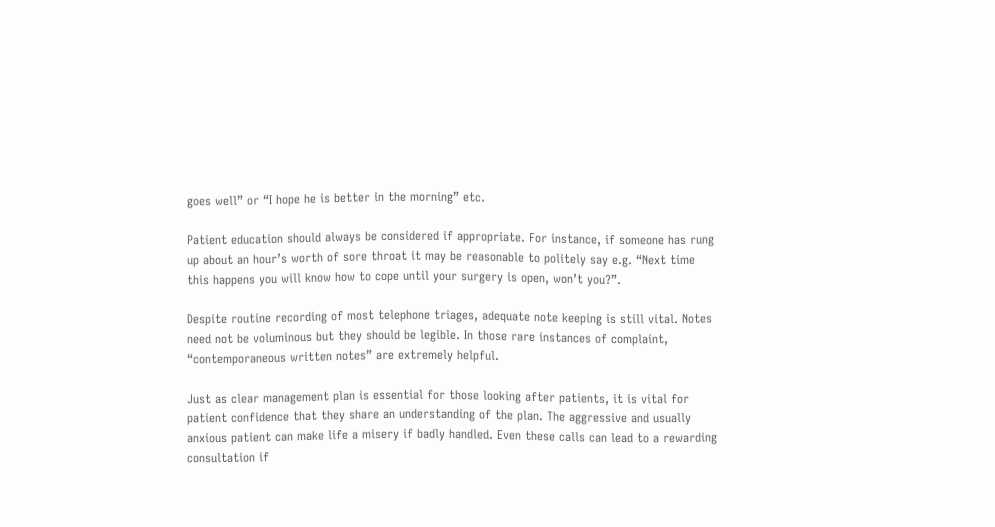goes well” or “I hope he is better in the morning” etc.

Patient education should always be considered if appropriate. For instance, if someone has rung up about an hour’s worth of sore throat it may be reasonable to politely say e.g. “Next time this happens you will know how to cope until your surgery is open, won’t you?”.

Despite routine recording of most telephone triages, adequate note keeping is still vital. Notes need not be voluminous but they should be legible. In those rare instances of complaint, “contemporaneous written notes” are extremely helpful.

Just as clear management plan is essential for those looking after patients, it is vital for patient confidence that they share an understanding of the plan. The aggressive and usually anxious patient can make life a misery if badly handled. Even these calls can lead to a rewarding consultation if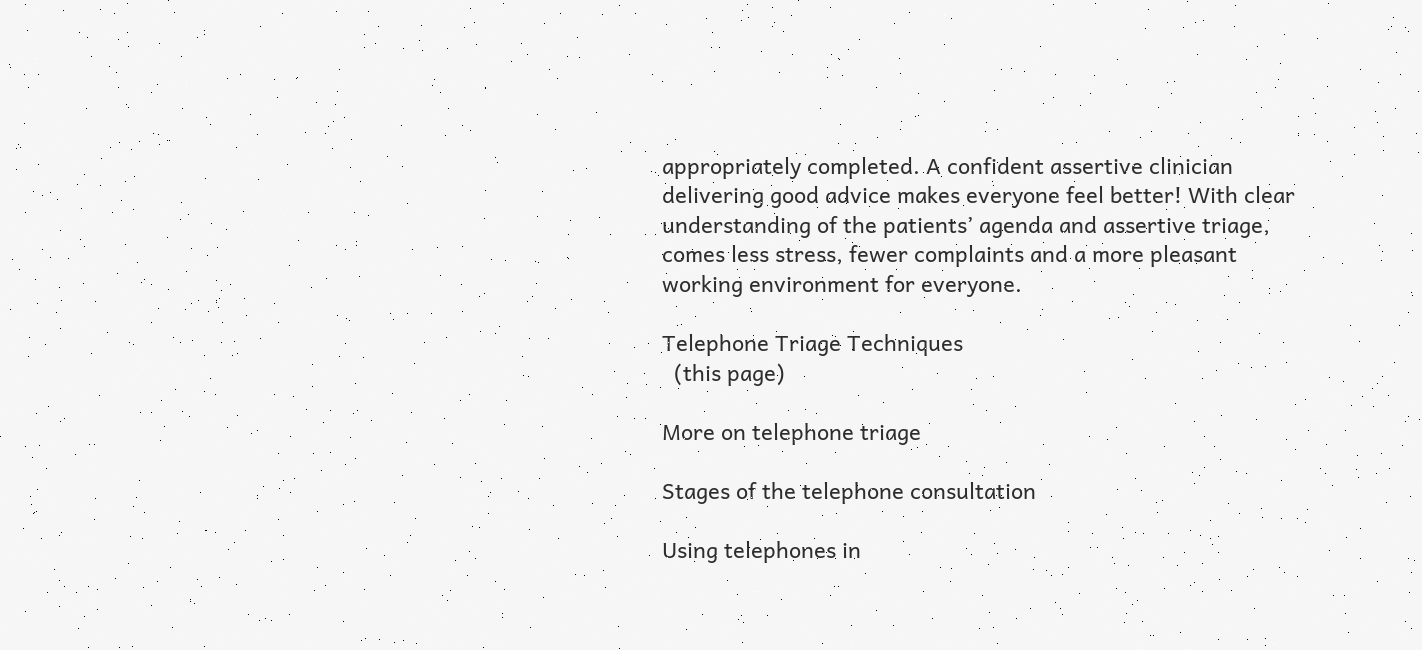appropriately completed. A confident assertive clinician delivering good advice makes everyone feel better! With clear understanding of the patients’ agenda and assertive triage, comes less stress, fewer complaints and a more pleasant working environment for everyone.

Telephone Triage Techniques
  (this page)

More on telephone triage

Stages of the telephone consultation

Using telephones in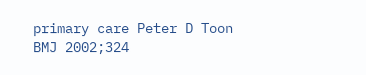primary care Peter D Toon BMJ 2002;324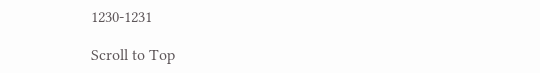1230-1231

Scroll to Top